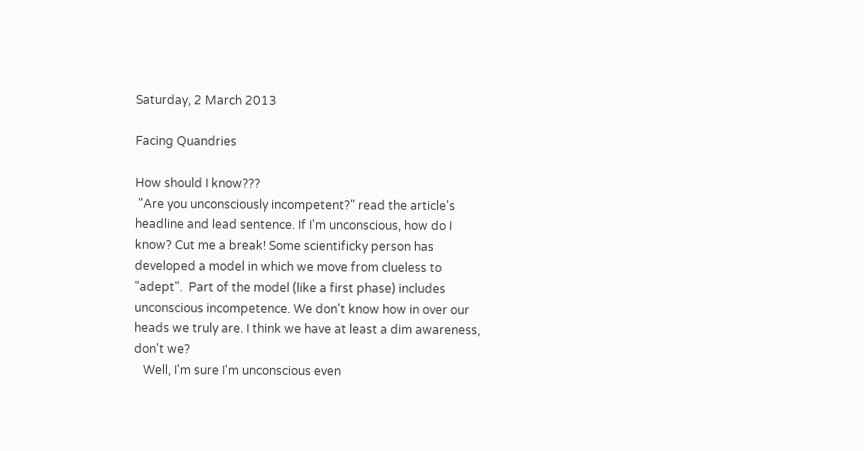Saturday, 2 March 2013

Facing Quandries

How should I know???
 "Are you unconsciously incompetent?" read the article's headline and lead sentence. If I'm unconscious, how do I know? Cut me a break! Some scientificky person has developed a model in which we move from clueless to "adept".  Part of the model (like a first phase) includes unconscious incompetence. We don't know how in over our heads we truly are. I think we have at least a dim awareness, don't we?
   Well, I'm sure I'm unconscious even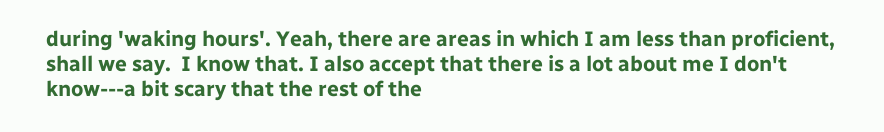during 'waking hours'. Yeah, there are areas in which I am less than proficient, shall we say.  I know that. I also accept that there is a lot about me I don't know---a bit scary that the rest of the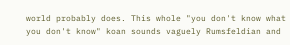world probably does. This whole "you don't know what you don't know" koan sounds vaguely Rumsfeldian and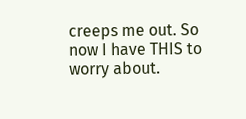creeps me out. So now I have THIS to worry about.